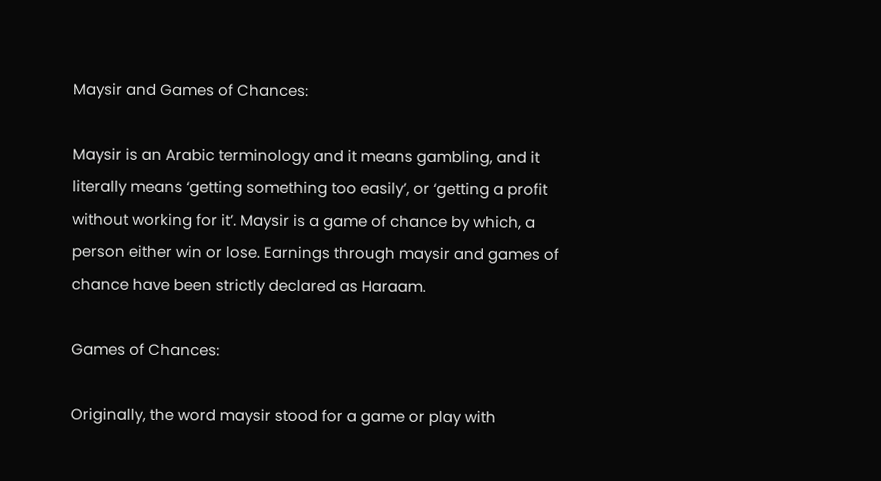Maysir and Games of Chances:

Maysir is an Arabic terminology and it means gambling, and it literally means ‘getting something too easily’, or ‘getting a profit without working for it’. Maysir is a game of chance by which, a person either win or lose. Earnings through maysir and games of chance have been strictly declared as Haraam.

Games of Chances:

Originally, the word maysir stood for a game or play with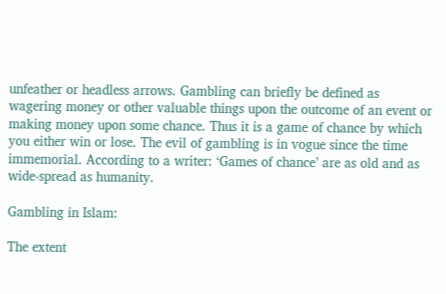unfeather or headless arrows. Gambling can briefly be defined as wagering money or other valuable things upon the outcome of an event or making money upon some chance. Thus it is a game of chance by which you either win or lose. The evil of gambling is in vogue since the time immemorial. According to a writer: ‘Games of chance’ are as old and as wide-spread as humanity.

Gambling in Islam:

The extent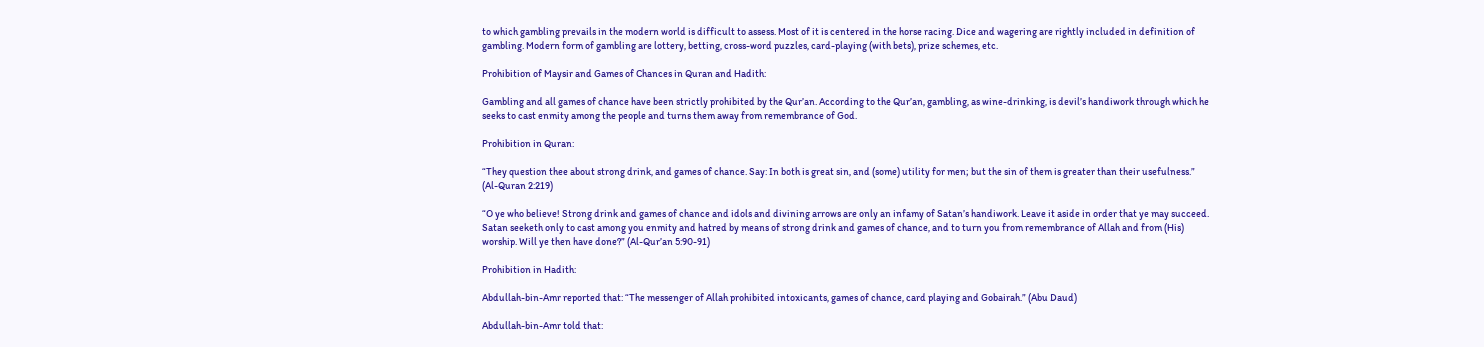to which gambling prevails in the modern world is difficult to assess. Most of it is centered in the horse racing. Dice and wagering are rightly included in definition of gambling. Modern form of gambling are lottery, betting, cross-word puzzles, card-playing (with bets), prize schemes, etc.

Prohibition of Maysir and Games of Chances in Quran and Hadith:

Gambling and all games of chance have been strictly prohibited by the Qur’an. According to the Qur’an, gambling, as wine-drinking, is devil’s handiwork through which he seeks to cast enmity among the people and turns them away from remembrance of God.

Prohibition in Quran:

“They question thee about strong drink, and games of chance. Say: In both is great sin, and (some) utility for men; but the sin of them is greater than their usefulness.” (Al-Quran 2:219)

“O ye who believe! Strong drink and games of chance and idols and divining arrows are only an infamy of Satan’s handiwork. Leave it aside in order that ye may succeed. Satan seeketh only to cast among you enmity and hatred by means of strong drink and games of chance, and to turn you from remembrance of Allah and from (His) worship. Will ye then have done?” (Al-Qur’an 5:90-91)

Prohibition in Hadith:

Abdullah-bin-Amr reported that: “The messenger of Allah prohibited intoxicants, games of chance, card playing and Gobairah.” (Abu Daud)

Abdullah-bin-Amr told that: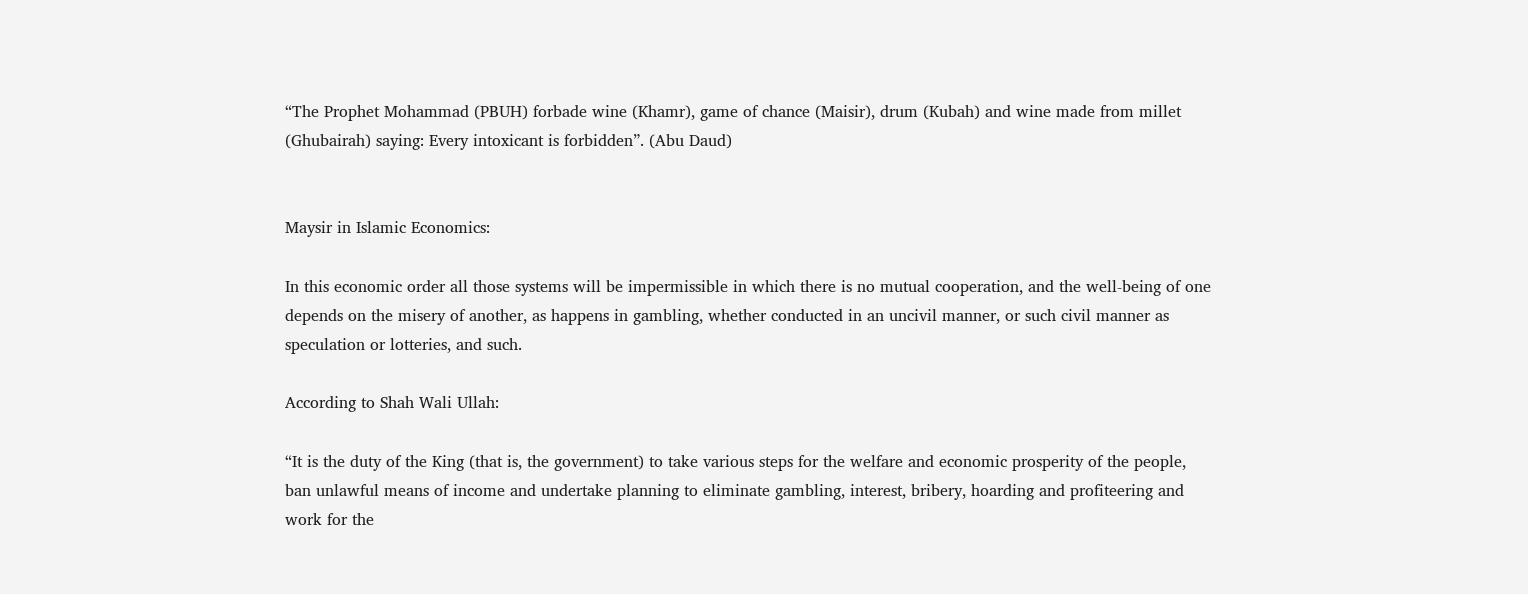“The Prophet Mohammad (PBUH) forbade wine (Khamr), game of chance (Maisir), drum (Kubah) and wine made from millet (Ghubairah) saying: Every intoxicant is forbidden”. (Abu Daud)


Maysir in Islamic Economics:

In this economic order all those systems will be impermissible in which there is no mutual cooperation, and the well-being of one depends on the misery of another, as happens in gambling, whether conducted in an uncivil manner, or such civil manner as speculation or lotteries, and such.

According to Shah Wali Ullah:

“It is the duty of the King (that is, the government) to take various steps for the welfare and economic prosperity of the people, ban unlawful means of income and undertake planning to eliminate gambling, interest, bribery, hoarding and profiteering and work for the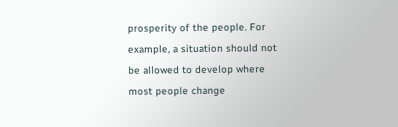prosperity of the people. For example, a situation should not be allowed to develop where most people change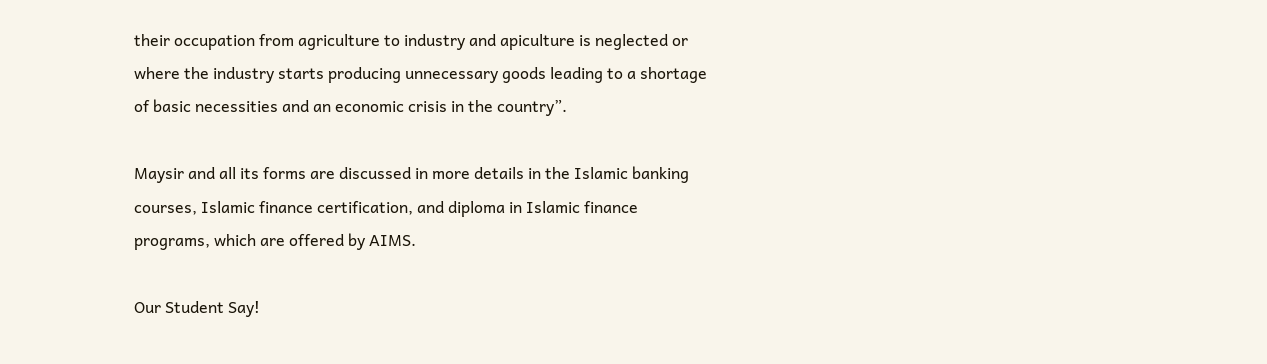their occupation from agriculture to industry and apiculture is neglected or where the industry starts producing unnecessary goods leading to a shortage of basic necessities and an economic crisis in the country”.

Maysir and all its forms are discussed in more details in the Islamic banking courses, Islamic finance certification, and diploma in Islamic finance programs, which are offered by AIMS.

Our Student Say!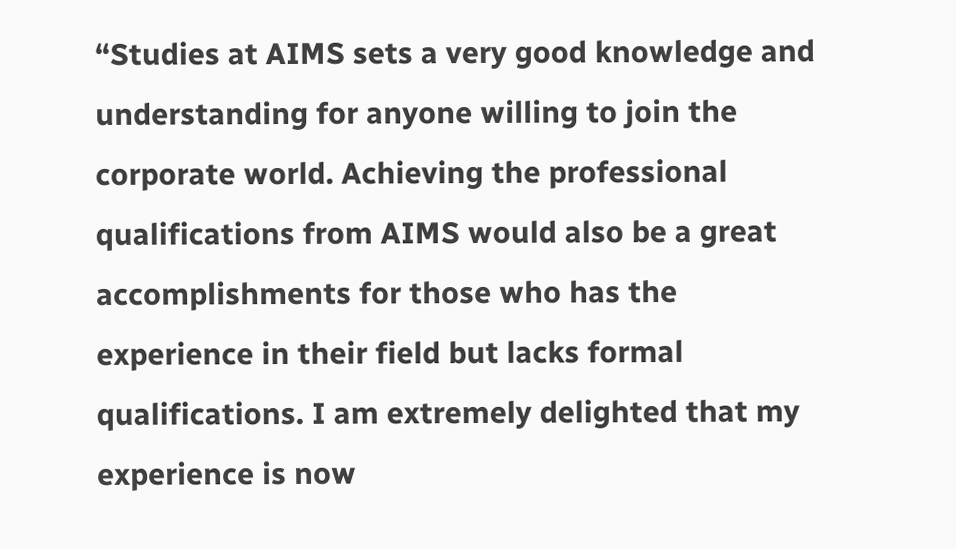“Studies at AIMS sets a very good knowledge and understanding for anyone willing to join the corporate world. Achieving the professional qualifications from AIMS would also be a great accomplishments for those who has the experience in their field but lacks formal qualifications. I am extremely delighted that my experience is now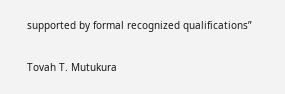supported by formal recognized qualifications”

Tovah T. Mutukura